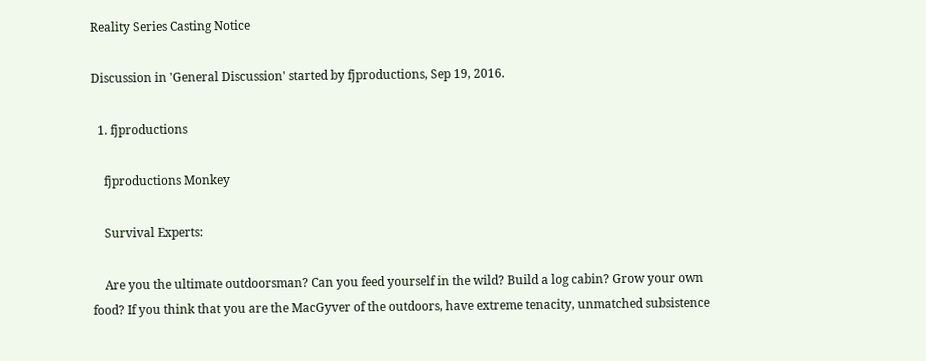Reality Series Casting Notice

Discussion in 'General Discussion' started by fjproductions, Sep 19, 2016.

  1. fjproductions

    fjproductions Monkey

    Survival Experts:

    Are you the ultimate outdoorsman? Can you feed yourself in the wild? Build a log cabin? Grow your own food? If you think that you are the MacGyver of the outdoors, have extreme tenacity, unmatched subsistence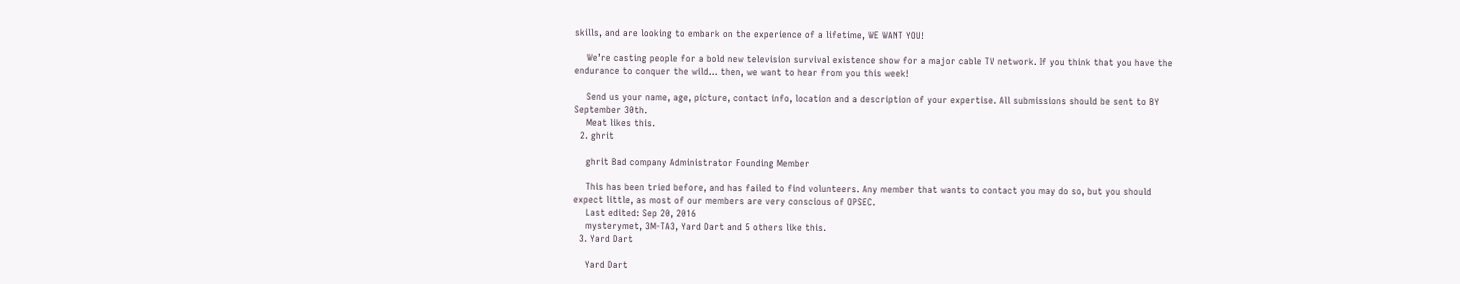skills, and are looking to embark on the experience of a lifetime, WE WANT YOU!

    We’re casting people for a bold new television survival existence show for a major cable TV network. If you think that you have the endurance to conquer the wild… then, we want to hear from you this week!

    Send us your name, age, picture, contact info, location and a description of your expertise. All submissions should be sent to BY September 30th.
    Meat likes this.
  2. ghrit

    ghrit Bad company Administrator Founding Member

    This has been tried before, and has failed to find volunteers. Any member that wants to contact you may do so, but you should expect little, as most of our members are very conscious of OPSEC.
    Last edited: Sep 20, 2016
    mysterymet, 3M-TA3, Yard Dart and 5 others like this.
  3. Yard Dart

    Yard Dart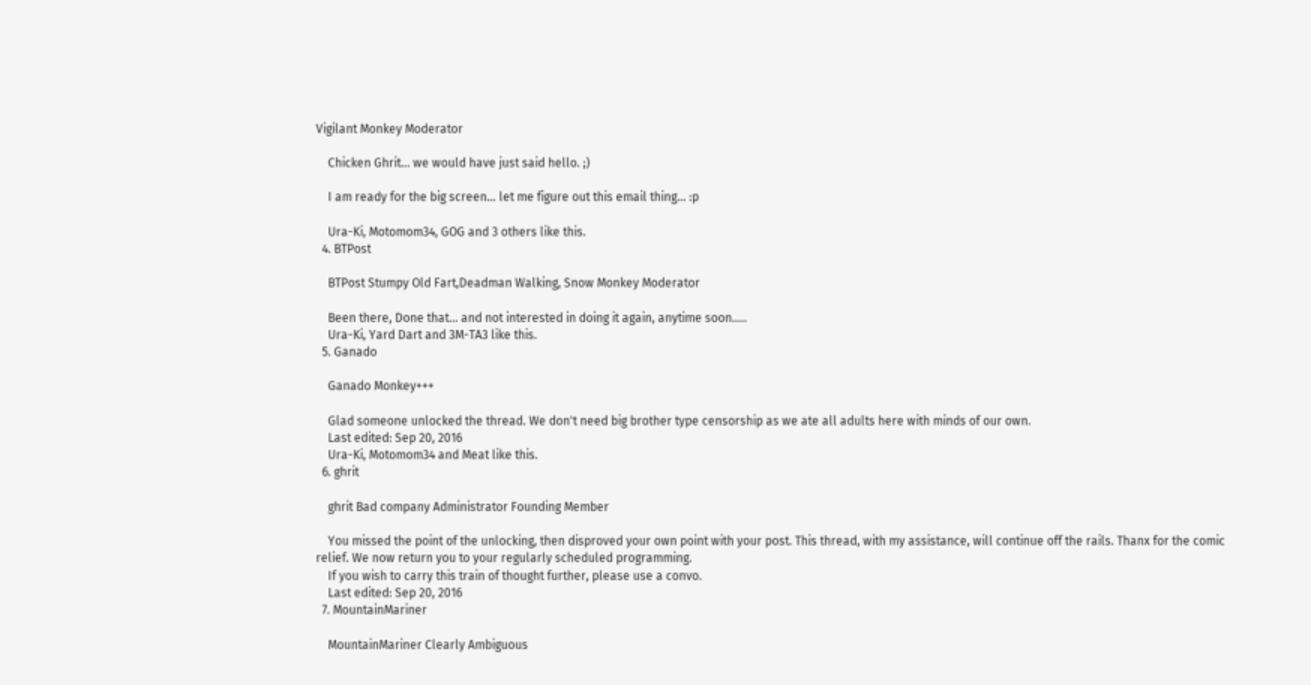Vigilant Monkey Moderator

    Chicken Ghrit... we would have just said hello. ;)

    I am ready for the big screen... let me figure out this email thing... :p

    Ura-Ki, Motomom34, GOG and 3 others like this.
  4. BTPost

    BTPost Stumpy Old Fart,Deadman Walking, Snow Monkey Moderator

    Been there, Done that... and not interested in doing it again, anytime soon.....
    Ura-Ki, Yard Dart and 3M-TA3 like this.
  5. Ganado

    Ganado Monkey+++

    Glad someone unlocked the thread. We don't need big brother type censorship as we ate all adults here with minds of our own.
    Last edited: Sep 20, 2016
    Ura-Ki, Motomom34 and Meat like this.
  6. ghrit

    ghrit Bad company Administrator Founding Member

    You missed the point of the unlocking, then disproved your own point with your post. This thread, with my assistance, will continue off the rails. Thanx for the comic relief. We now return you to your regularly scheduled programming.
    If you wish to carry this train of thought further, please use a convo.
    Last edited: Sep 20, 2016
  7. MountainMariner

    MountainMariner Clearly Ambiguous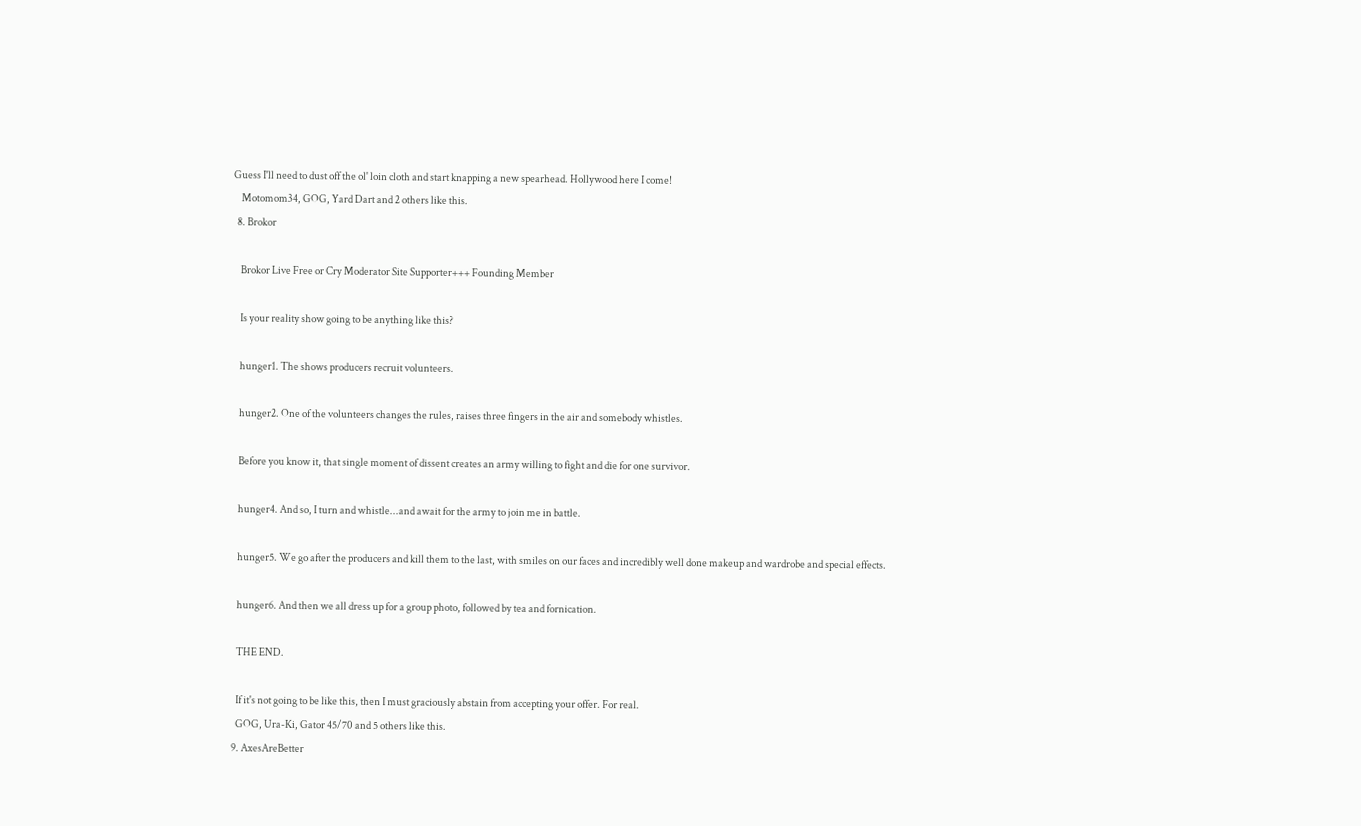Guess I'll need to dust off the ol' loin cloth and start knapping a new spearhead. Hollywood here I come!
    Motomom34, GOG, Yard Dart and 2 others like this.
  8. Brokor

    Brokor Live Free or Cry Moderator Site Supporter+++ Founding Member

    Is your reality show going to be anything like this?

    hunger1. The shows producers recruit volunteers.

    hunger2. One of the volunteers changes the rules, raises three fingers in the air and somebody whistles.

    Before you know it, that single moment of dissent creates an army willing to fight and die for one survivor.

    hunger4. And so, I turn and whistle...and await for the army to join me in battle.

    hunger5. We go after the producers and kill them to the last, with smiles on our faces and incredibly well done makeup and wardrobe and special effects.

    hunger6. And then we all dress up for a group photo, followed by tea and fornication.

    THE END.

    If it's not going to be like this, then I must graciously abstain from accepting your offer. For real.
    GOG, Ura-Ki, Gator 45/70 and 5 others like this.
  9. AxesAreBetter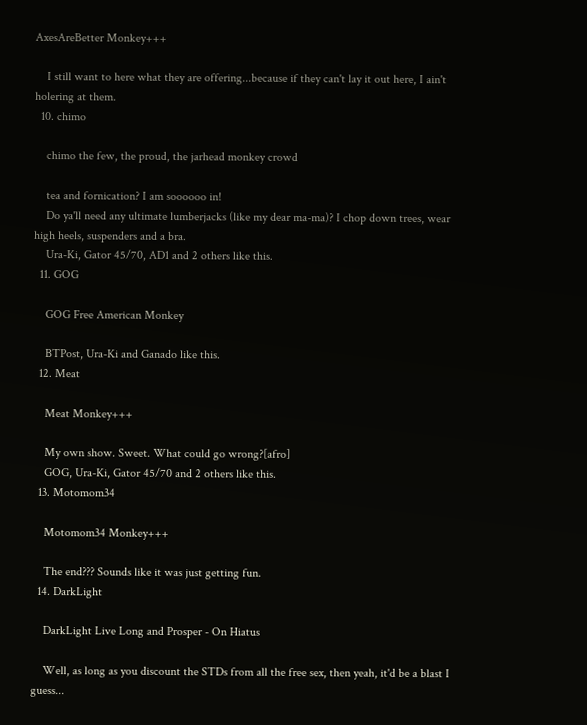AxesAreBetter Monkey+++

    I still want to here what they are offering...because if they can't lay it out here, I ain't holering at them.
  10. chimo

    chimo the few, the proud, the jarhead monkey crowd

    tea and fornication? I am soooooo in!
    Do ya'll need any ultimate lumberjacks (like my dear ma-ma)? I chop down trees, wear high heels, suspenders and a bra.
    Ura-Ki, Gator 45/70, AD1 and 2 others like this.
  11. GOG

    GOG Free American Monkey

    BTPost, Ura-Ki and Ganado like this.
  12. Meat

    Meat Monkey+++

    My own show. Sweet. What could go wrong?[afro]
    GOG, Ura-Ki, Gator 45/70 and 2 others like this.
  13. Motomom34

    Motomom34 Monkey+++

    The end??? Sounds like it was just getting fun.
  14. DarkLight

    DarkLight Live Long and Prosper - On Hiatus

    Well, as long as you discount the STDs from all the free sex, then yeah, it'd be a blast I guess...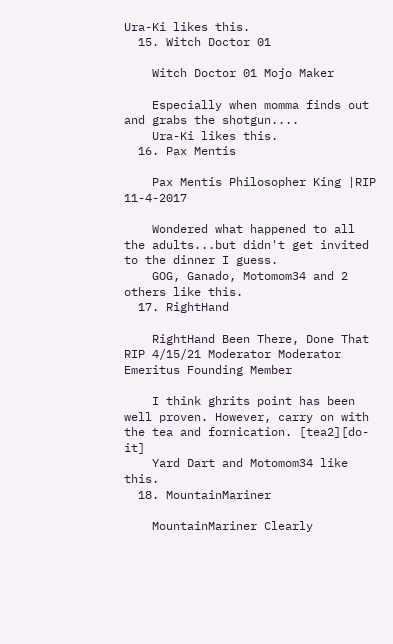Ura-Ki likes this.
  15. Witch Doctor 01

    Witch Doctor 01 Mojo Maker

    Especially when momma finds out and grabs the shotgun....
    Ura-Ki likes this.
  16. Pax Mentis

    Pax Mentis Philosopher King |RIP 11-4-2017

    Wondered what happened to all the adults...but didn't get invited to the dinner I guess.
    GOG, Ganado, Motomom34 and 2 others like this.
  17. RightHand

    RightHand Been There, Done That RIP 4/15/21 Moderator Moderator Emeritus Founding Member

    I think ghrits point has been well proven. However, carry on with the tea and fornication. [tea2][do-it]
    Yard Dart and Motomom34 like this.
  18. MountainMariner

    MountainMariner Clearly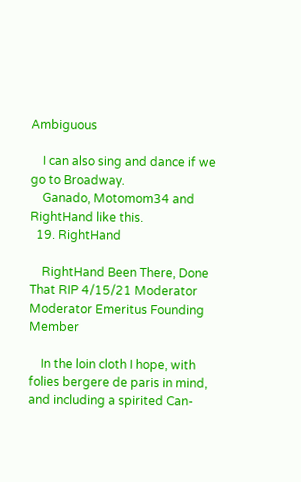Ambiguous

    I can also sing and dance if we go to Broadway.
    Ganado, Motomom34 and RightHand like this.
  19. RightHand

    RightHand Been There, Done That RIP 4/15/21 Moderator Moderator Emeritus Founding Member

    In the loin cloth I hope, with folies bergere de paris in mind, and including a spirited Can-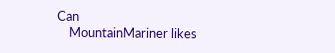Can
    MountainMariner likes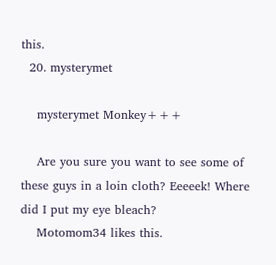this.
  20. mysterymet

    mysterymet Monkey+++

    Are you sure you want to see some of these guys in a loin cloth? Eeeeek! Where did I put my eye bleach?
    Motomom34 likes this.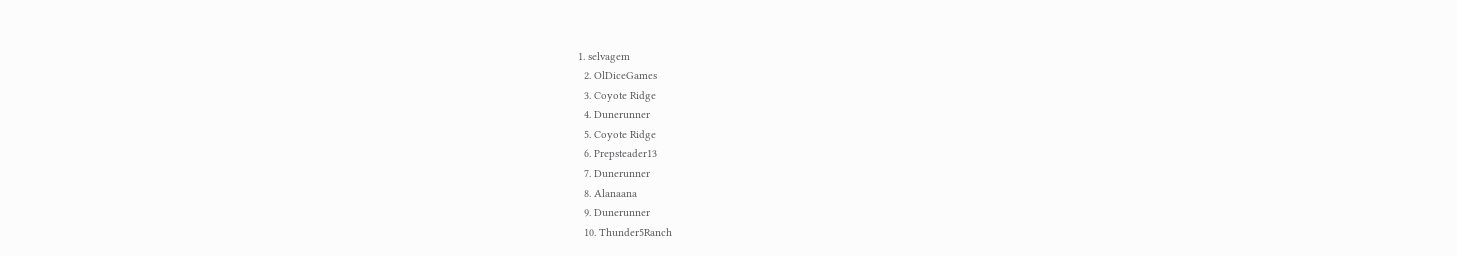1. selvagem
  2. OlDiceGames
  3. Coyote Ridge
  4. Dunerunner
  5. Coyote Ridge
  6. Prepsteader13
  7. Dunerunner
  8. Alanaana
  9. Dunerunner
  10. Thunder5Ranch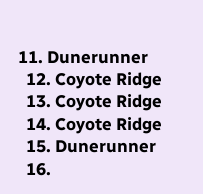11. Dunerunner
  12. Coyote Ridge
  13. Coyote Ridge
  14. Coyote Ridge
  15. Dunerunner
  16.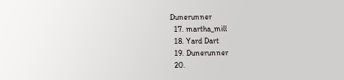Dunerunner
  17. martha_mill
  18. Yard Dart
  19. Dunerunner
  20.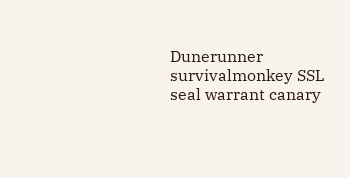Dunerunner
survivalmonkey SSL seal warrant canary